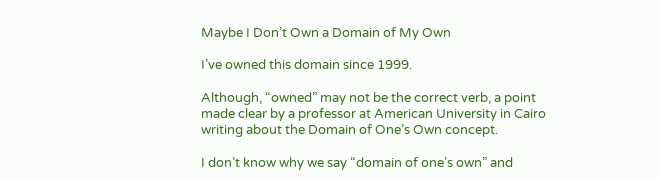Maybe I Don’t Own a Domain of My Own

I’ve owned this domain since 1999.

Although, “owned” may not be the correct verb, a point made clear by a professor at American University in Cairo writing about the Domain of One’s Own concept.

I don’t know why we say “domain of one’s own” and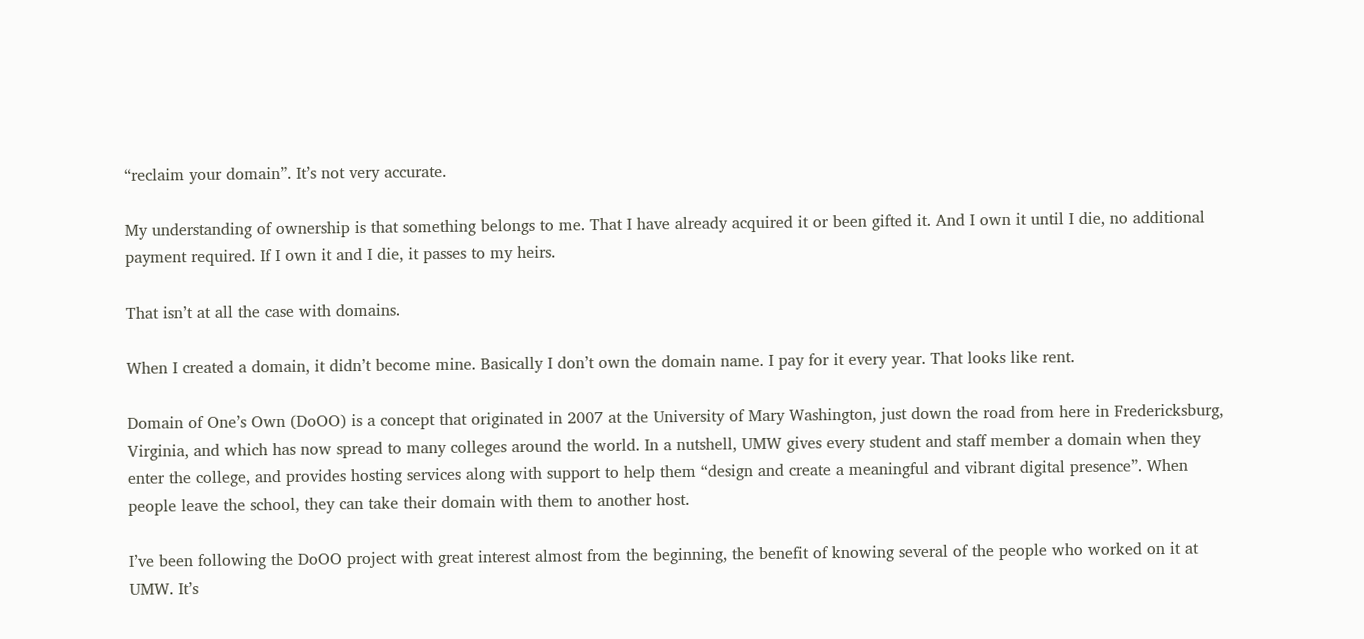“reclaim your domain”. It’s not very accurate.

My understanding of ownership is that something belongs to me. That I have already acquired it or been gifted it. And I own it until I die, no additional payment required. If I own it and I die, it passes to my heirs.

That isn’t at all the case with domains.

When I created a domain, it didn’t become mine. Basically I don’t own the domain name. I pay for it every year. That looks like rent.

Domain of One’s Own (DoOO) is a concept that originated in 2007 at the University of Mary Washington, just down the road from here in Fredericksburg, Virginia, and which has now spread to many colleges around the world. In a nutshell, UMW gives every student and staff member a domain when they enter the college, and provides hosting services along with support to help them “design and create a meaningful and vibrant digital presence”. When people leave the school, they can take their domain with them to another host.

I’ve been following the DoOO project with great interest almost from the beginning, the benefit of knowing several of the people who worked on it at UMW. It’s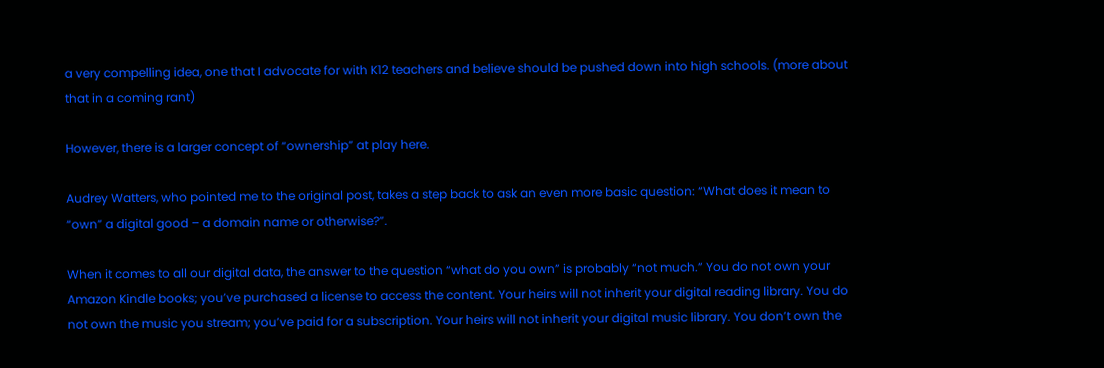a very compelling idea, one that I advocate for with K12 teachers and believe should be pushed down into high schools. (more about that in a coming rant)

However, there is a larger concept of “ownership” at play here.

Audrey Watters, who pointed me to the original post, takes a step back to ask an even more basic question: “What does it mean to “own” a digital good – a domain name or otherwise?”.

When it comes to all our digital data, the answer to the question “what do you own” is probably “not much.” You do not own your Amazon Kindle books; you’ve purchased a license to access the content. Your heirs will not inherit your digital reading library. You do not own the music you stream; you’ve paid for a subscription. Your heirs will not inherit your digital music library. You don’t own the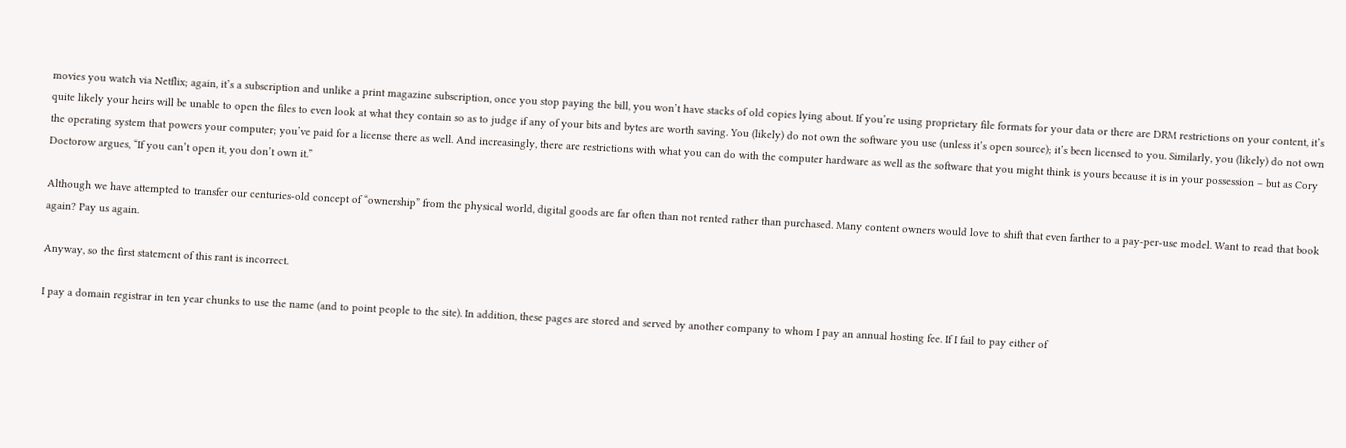movies you watch via Netflix; again, it’s a subscription and unlike a print magazine subscription, once you stop paying the bill, you won’t have stacks of old copies lying about. If you’re using proprietary file formats for your data or there are DRM restrictions on your content, it’s quite likely your heirs will be unable to open the files to even look at what they contain so as to judge if any of your bits and bytes are worth saving. You (likely) do not own the software you use (unless it’s open source); it’s been licensed to you. Similarly, you (likely) do not own the operating system that powers your computer; you’ve paid for a license there as well. And increasingly, there are restrictions with what you can do with the computer hardware as well as the software that you might think is yours because it is in your possession – but as Cory Doctorow argues, “If you can’t open it, you don’t own it.”

Although we have attempted to transfer our centuries-old concept of “ownership” from the physical world, digital goods are far often than not rented rather than purchased. Many content owners would love to shift that even farther to a pay-per-use model. Want to read that book again? Pay us again.

Anyway, so the first statement of this rant is incorrect.

I pay a domain registrar in ten year chunks to use the name (and to point people to the site). In addition, these pages are stored and served by another company to whom I pay an annual hosting fee. If I fail to pay either of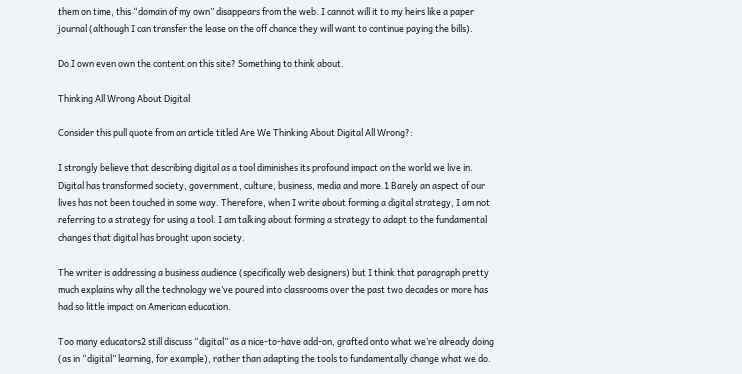them on time, this “domain of my own” disappears from the web. I cannot will it to my heirs like a paper journal (although I can transfer the lease on the off chance they will want to continue paying the bills).

Do I own even own the content on this site? Something to think about.

Thinking All Wrong About Digital

Consider this pull quote from an article titled Are We Thinking About Digital All Wrong?:

I strongly believe that describing digital as a tool diminishes its profound impact on the world we live in. Digital has transformed society, government, culture, business, media and more.1 Barely an aspect of our lives has not been touched in some way. Therefore, when I write about forming a digital strategy, I am not referring to a strategy for using a tool. I am talking about forming a strategy to adapt to the fundamental changes that digital has brought upon society.

The writer is addressing a business audience (specifically web designers) but I think that paragraph pretty much explains why all the technology we’ve poured into classrooms over the past two decades or more has had so little impact on American education.

Too many educators2 still discuss “digital” as a nice-to-have add-on, grafted onto what we’re already doing (as in “digital” learning, for example), rather than adapting the tools to fundamentally change what we do.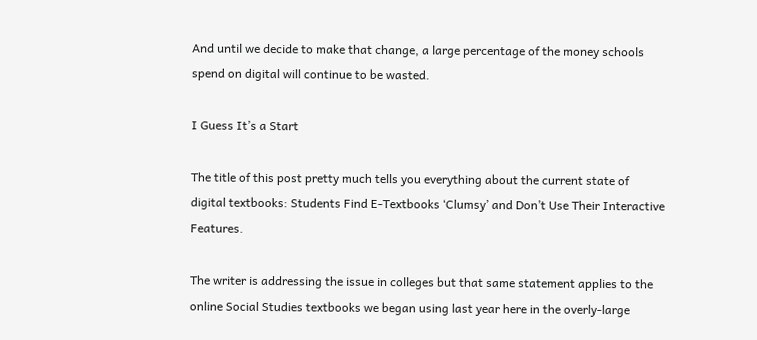And until we decide to make that change, a large percentage of the money schools spend on digital will continue to be wasted.

I Guess It’s a Start

The title of this post pretty much tells you everything about the current state of digital textbooks: Students Find E-Textbooks ‘Clumsy’ and Don’t Use Their Interactive Features.

The writer is addressing the issue in colleges but that same statement applies to the online Social Studies textbooks we began using last year here in the overly-large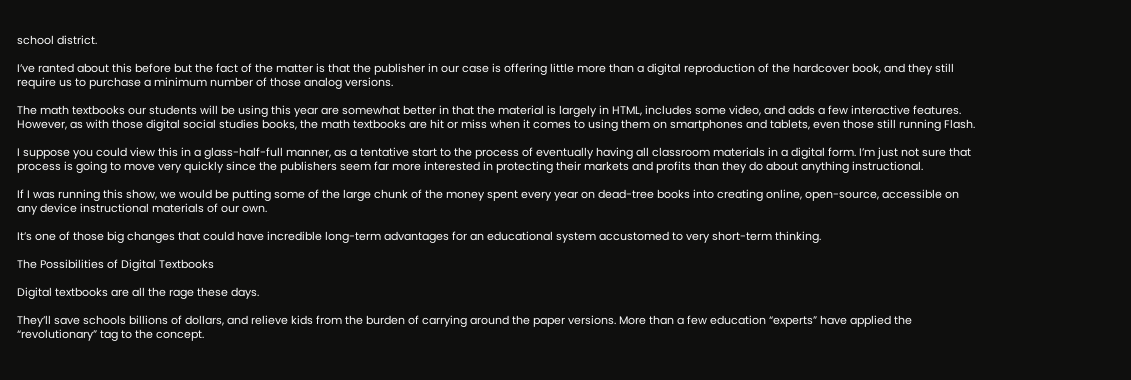school district.

I’ve ranted about this before but the fact of the matter is that the publisher in our case is offering little more than a digital reproduction of the hardcover book, and they still require us to purchase a minimum number of those analog versions.

The math textbooks our students will be using this year are somewhat better in that the material is largely in HTML, includes some video, and adds a few interactive features. However, as with those digital social studies books, the math textbooks are hit or miss when it comes to using them on smartphones and tablets, even those still running Flash.

I suppose you could view this in a glass-half-full manner, as a tentative start to the process of eventually having all classroom materials in a digital form. I’m just not sure that process is going to move very quickly since the publishers seem far more interested in protecting their markets and profits than they do about anything instructional.

If I was running this show, we would be putting some of the large chunk of the money spent every year on dead-tree books into creating online, open-source, accessible on any device instructional materials of our own.

It’s one of those big changes that could have incredible long-term advantages for an educational system accustomed to very short-term thinking.

The Possibilities of Digital Textbooks

Digital textbooks are all the rage these days.

They’ll save schools billions of dollars, and relieve kids from the burden of carrying around the paper versions. More than a few education “experts” have applied the “revolutionary” tag to the concept.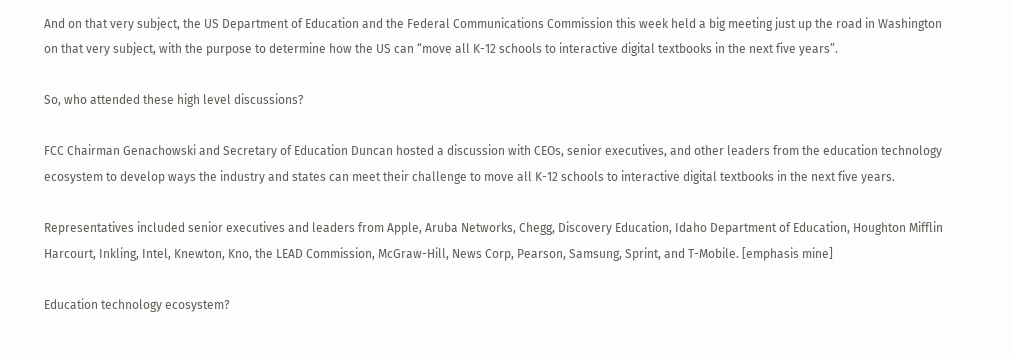And on that very subject, the US Department of Education and the Federal Communications Commission this week held a big meeting just up the road in Washington on that very subject, with the purpose to determine how the US can “move all K-12 schools to interactive digital textbooks in the next five years”.

So, who attended these high level discussions?

FCC Chairman Genachowski and Secretary of Education Duncan hosted a discussion with CEOs, senior executives, and other leaders from the education technology ecosystem to develop ways the industry and states can meet their challenge to move all K-12 schools to interactive digital textbooks in the next five years.

Representatives included senior executives and leaders from Apple, Aruba Networks, Chegg, Discovery Education, Idaho Department of Education, Houghton Mifflin Harcourt, Inkling, Intel, Knewton, Kno, the LEAD Commission, McGraw-Hill, News Corp, Pearson, Samsung, Sprint, and T-Mobile. [emphasis mine]

Education technology ecosystem?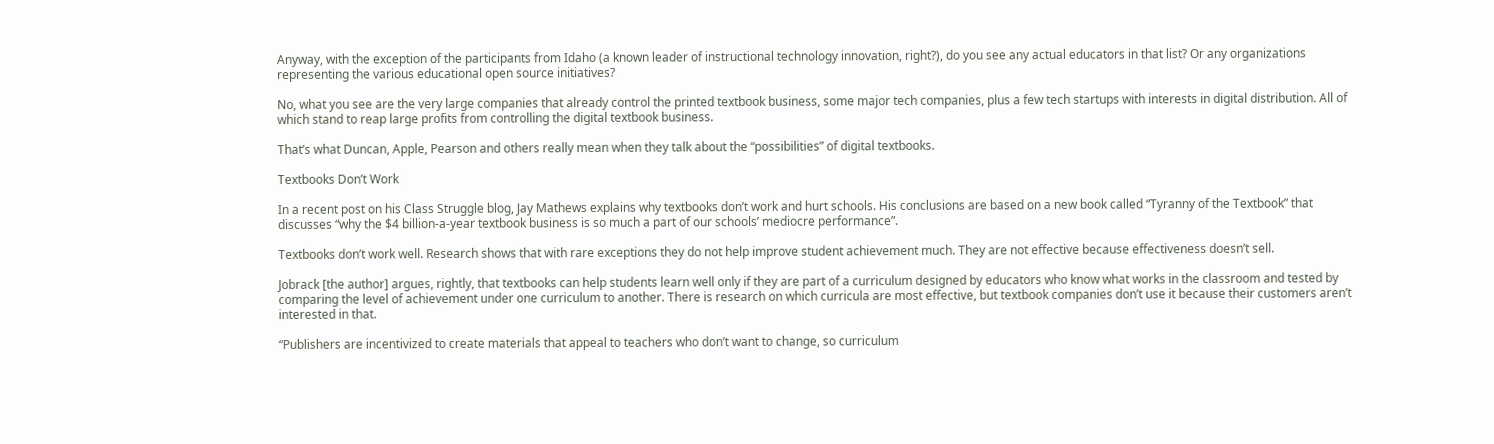Anyway, with the exception of the participants from Idaho (a known leader of instructional technology innovation, right?), do you see any actual educators in that list? Or any organizations representing the various educational open source initiatives?

No, what you see are the very large companies that already control the printed textbook business, some major tech companies, plus a few tech startups with interests in digital distribution. All of which stand to reap large profits from controlling the digital textbook business.

That’s what Duncan, Apple, Pearson and others really mean when they talk about the “possibilities” of digital textbooks.

Textbooks Don’t Work

In a recent post on his Class Struggle blog, Jay Mathews explains why textbooks don’t work and hurt schools. His conclusions are based on a new book called “Tyranny of the Textbook” that discusses “why the $4 billion-a-year textbook business is so much a part of our schools’ mediocre performance”.

Textbooks don’t work well. Research shows that with rare exceptions they do not help improve student achievement much. They are not effective because effectiveness doesn’t sell.

Jobrack [the author] argues, rightly, that textbooks can help students learn well only if they are part of a curriculum designed by educators who know what works in the classroom and tested by comparing the level of achievement under one curriculum to another. There is research on which curricula are most effective, but textbook companies don’t use it because their customers aren’t interested in that.

“Publishers are incentivized to create materials that appeal to teachers who don’t want to change, so curriculum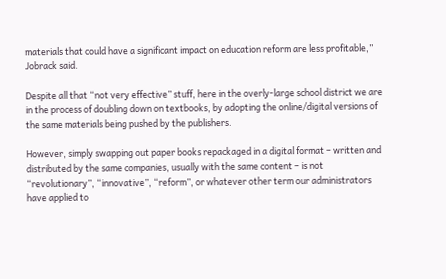materials that could have a significant impact on education reform are less profitable,” Jobrack said.

Despite all that “not very effective” stuff, here in the overly-large school district we are in the process of doubling down on textbooks, by adopting the online/digital versions of the same materials being pushed by the publishers.

However, simply swapping out paper books repackaged in a digital format – written and distributed by the same companies, usually with the same content – is not “revolutionary”, “innovative”, “reform”, or whatever other term our administrators have applied to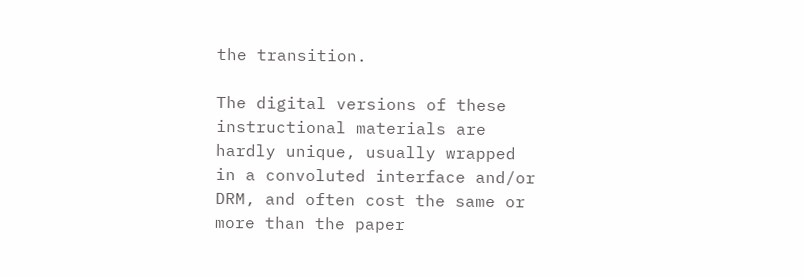the transition.

The digital versions of these instructional materials are hardly unique, usually wrapped in a convoluted interface and/or DRM, and often cost the same or more than the paper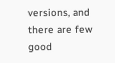versions, and there are few good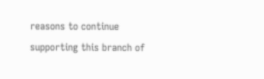reasons to continue supporting this branch of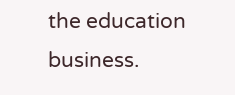the education business.